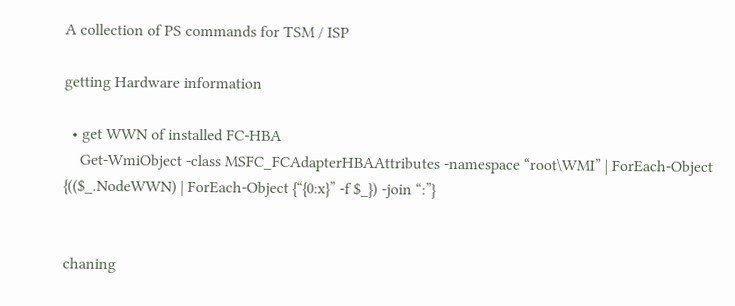A collection of PS commands for TSM / ISP

getting Hardware information

  • get WWN of installed FC-HBA
    Get-WmiObject -class MSFC_FCAdapterHBAAttributes -namespace “root\WMI” | ForEach-Object {(($_.NodeWWN) | ForEach-Object {“{0:x}” -f $_}) -join “:”}


chaning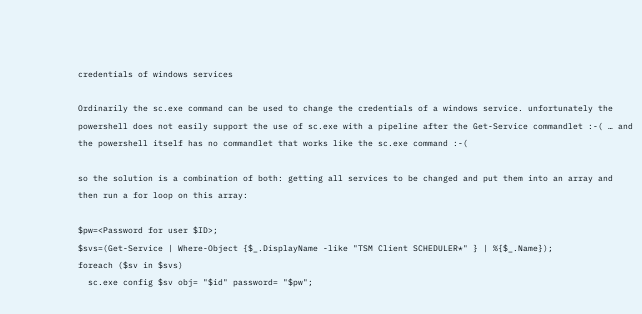credentials of windows services

Ordinarily the sc.exe command can be used to change the credentials of a windows service. unfortunately the powershell does not easily support the use of sc.exe with a pipeline after the Get-Service commandlet :-( … and the powershell itself has no commandlet that works like the sc.exe command :-(

so the solution is a combination of both: getting all services to be changed and put them into an array and then run a for loop on this array:

$pw=<Password for user $ID>;
$svs=(Get-Service | Where-Object {$_.DisplayName -like "TSM Client SCHEDULER*" } | %{$_.Name});
foreach ($sv in $svs)
  sc.exe config $sv obj= "$id" password= "$pw";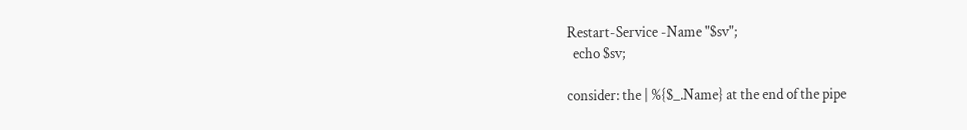Restart-Service -Name "$sv";
  echo $sv;

consider: the | %{$_.Name} at the end of the pipe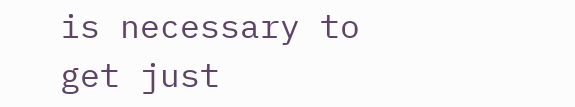is necessary to get just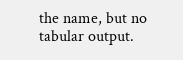the name, but no tabular output.